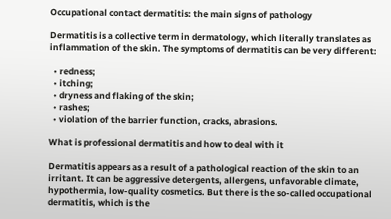Occupational contact dermatitis: the main signs of pathology

Dermatitis is a collective term in dermatology, which literally translates as inflammation of the skin. The symptoms of dermatitis can be very different:

  • redness;
  • itching;
  • dryness and flaking of the skin;
  • rashes;
  • violation of the barrier function, cracks, abrasions.

What is professional dermatitis and how to deal with it

Dermatitis appears as a result of a pathological reaction of the skin to an irritant. It can be aggressive detergents, allergens, unfavorable climate, hypothermia, low-quality cosmetics. But there is the so-called occupational dermatitis, which is the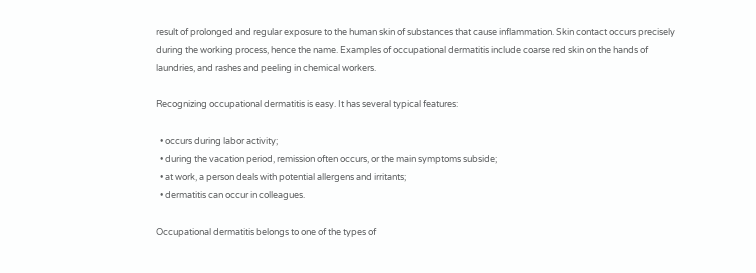result of prolonged and regular exposure to the human skin of substances that cause inflammation. Skin contact occurs precisely during the working process, hence the name. Examples of occupational dermatitis include coarse red skin on the hands of laundries, and rashes and peeling in chemical workers.

Recognizing occupational dermatitis is easy. It has several typical features:

  • occurs during labor activity;
  • during the vacation period, remission often occurs, or the main symptoms subside;
  • at work, a person deals with potential allergens and irritants;
  • dermatitis can occur in colleagues.

Occupational dermatitis belongs to one of the types of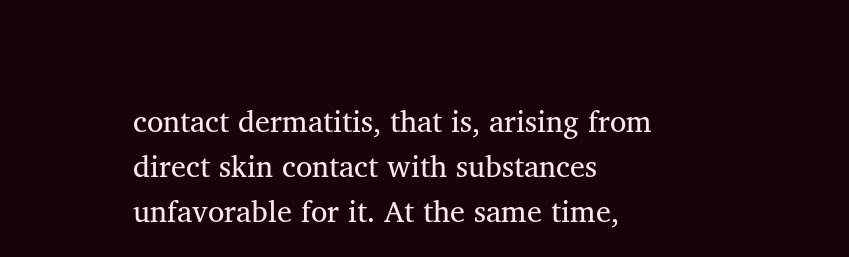contact dermatitis, that is, arising from direct skin contact with substances unfavorable for it. At the same time,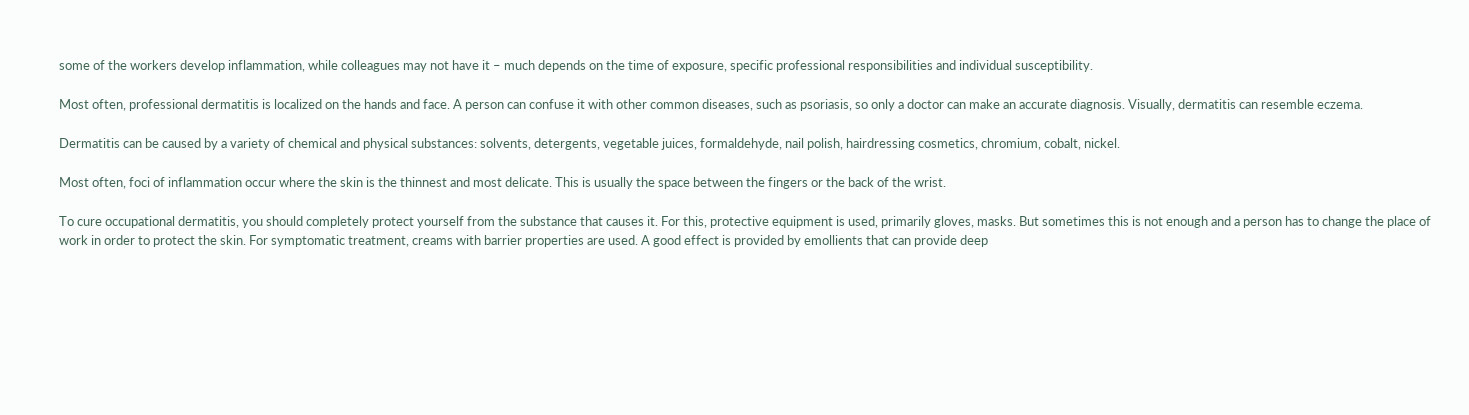some of the workers develop inflammation, while colleagues may not have it – much depends on the time of exposure, specific professional responsibilities and individual susceptibility.

Most often, professional dermatitis is localized on the hands and face. A person can confuse it with other common diseases, such as psoriasis, so only a doctor can make an accurate diagnosis. Visually, dermatitis can resemble eczema.

Dermatitis can be caused by a variety of chemical and physical substances: solvents, detergents, vegetable juices, formaldehyde, nail polish, hairdressing cosmetics, chromium, cobalt, nickel.

Most often, foci of inflammation occur where the skin is the thinnest and most delicate. This is usually the space between the fingers or the back of the wrist.

To cure occupational dermatitis, you should completely protect yourself from the substance that causes it. For this, protective equipment is used, primarily gloves, masks. But sometimes this is not enough and a person has to change the place of work in order to protect the skin. For symptomatic treatment, creams with barrier properties are used. A good effect is provided by emollients that can provide deep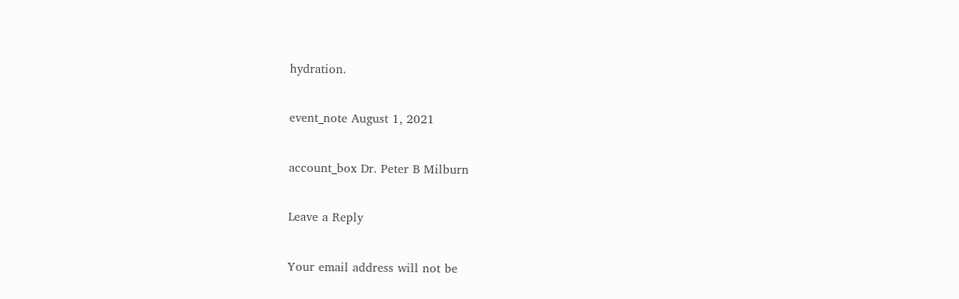hydration.

event_note August 1, 2021

account_box Dr. Peter B Milburn

Leave a Reply

Your email address will not be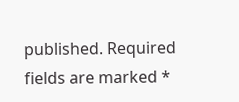published. Required fields are marked *